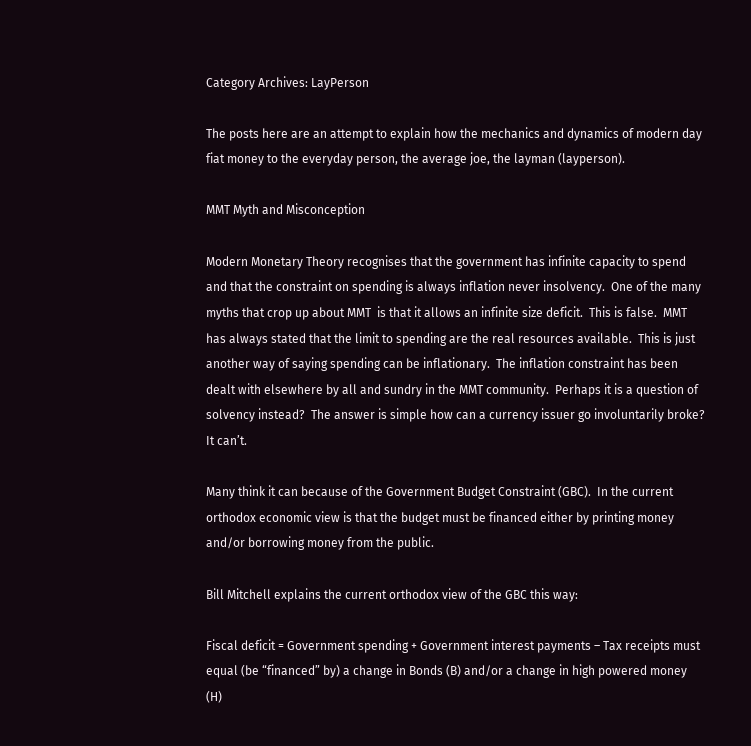Category Archives: LayPerson

The posts here are an attempt to explain how the mechanics and dynamics of modern day fiat money to the everyday person, the average joe, the layman (layperson).

MMT Myth and Misconception

Modern Monetary Theory recognises that the government has infinite capacity to spend and that the constraint on spending is always inflation never insolvency.  One of the many myths that crop up about MMT  is that it allows an infinite size deficit.  This is false.  MMT has always stated that the limit to spending are the real resources available.  This is just another way of saying spending can be inflationary.  The inflation constraint has been dealt with elsewhere by all and sundry in the MMT community.  Perhaps it is a question of solvency instead?  The answer is simple how can a currency issuer go involuntarily broke?  It can’t.

Many think it can because of the Government Budget Constraint (GBC).  In the current orthodox economic view is that the budget must be financed either by printing money and/or borrowing money from the public.

Bill Mitchell explains the current orthodox view of the GBC this way:

Fiscal deficit = Government spending + Government interest payments – Tax receipts must equal (be “financed” by) a change in Bonds (B) and/or a change in high powered money (H)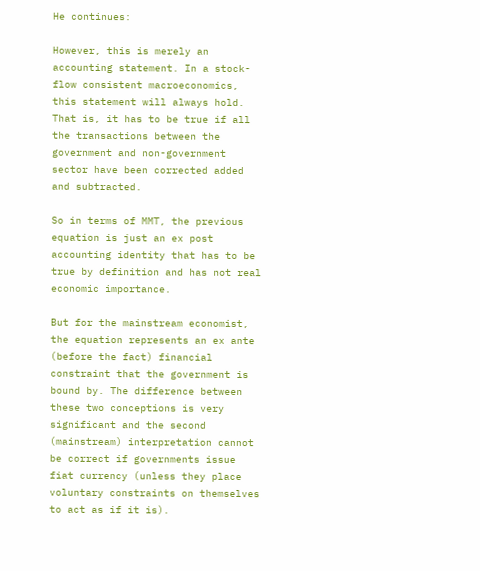He continues:

However, this is merely an accounting statement. In a stock-flow consistent macroeconomics, this statement will always hold. That is, it has to be true if all the transactions between the government and non-government sector have been corrected added and subtracted.

So in terms of MMT, the previous equation is just an ex post accounting identity that has to be true by definition and has not real economic importance.

But for the mainstream economist, the equation represents an ex ante (before the fact) financial constraint that the government is bound by. The difference between these two conceptions is very significant and the second (mainstream) interpretation cannot be correct if governments issue fiat currency (unless they place voluntary constraints on themselves to act as if it is).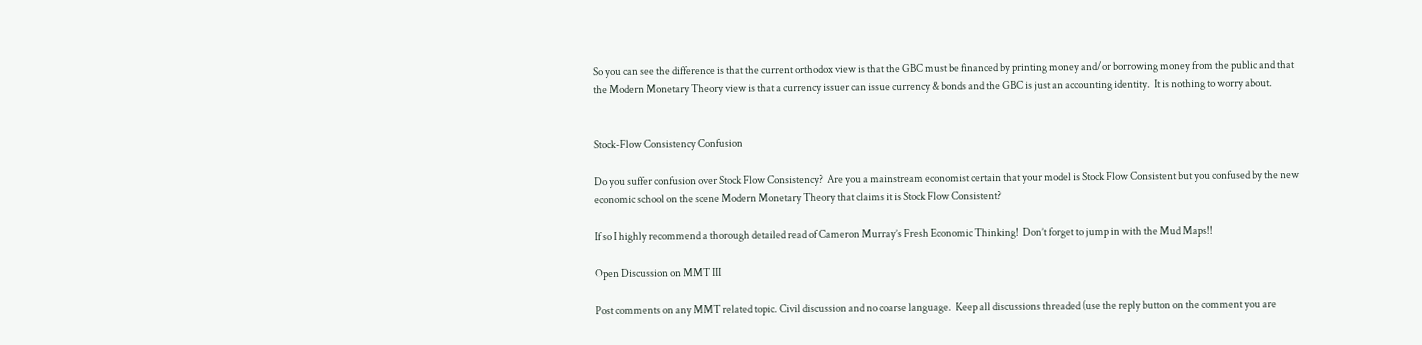So you can see the difference is that the current orthodox view is that the GBC must be financed by printing money and/or borrowing money from the public and that the Modern Monetary Theory view is that a currency issuer can issue currency & bonds and the GBC is just an accounting identity.  It is nothing to worry about.


Stock-Flow Consistency Confusion

Do you suffer confusion over Stock Flow Consistency?  Are you a mainstream economist certain that your model is Stock Flow Consistent but you confused by the new economic school on the scene Modern Monetary Theory that claims it is Stock Flow Consistent?

If so I highly recommend a thorough detailed read of Cameron Murray’s Fresh Economic Thinking!  Don’t forget to jump in with the Mud Maps!!

Open Discussion on MMT III

Post comments on any MMT related topic. Civil discussion and no coarse language.  Keep all discussions threaded (use the reply button on the comment you are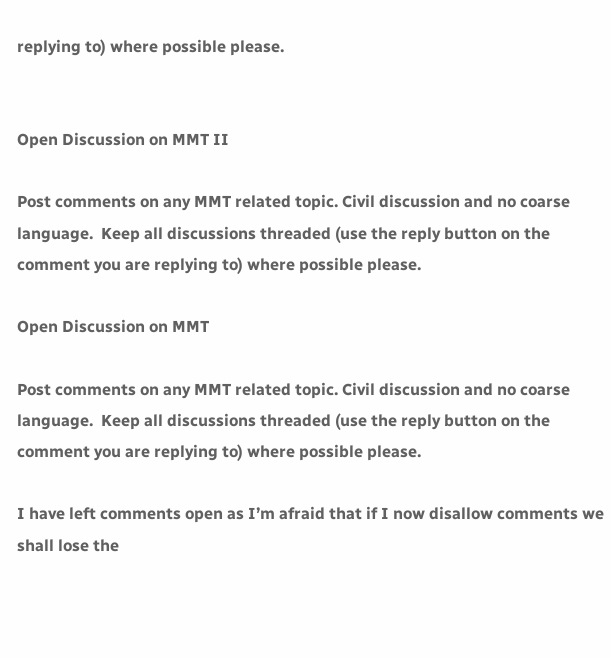replying to) where possible please.


Open Discussion on MMT II

Post comments on any MMT related topic. Civil discussion and no coarse language.  Keep all discussions threaded (use the reply button on the comment you are replying to) where possible please.

Open Discussion on MMT

Post comments on any MMT related topic. Civil discussion and no coarse language.  Keep all discussions threaded (use the reply button on the comment you are replying to) where possible please.

I have left comments open as I’m afraid that if I now disallow comments we shall lose the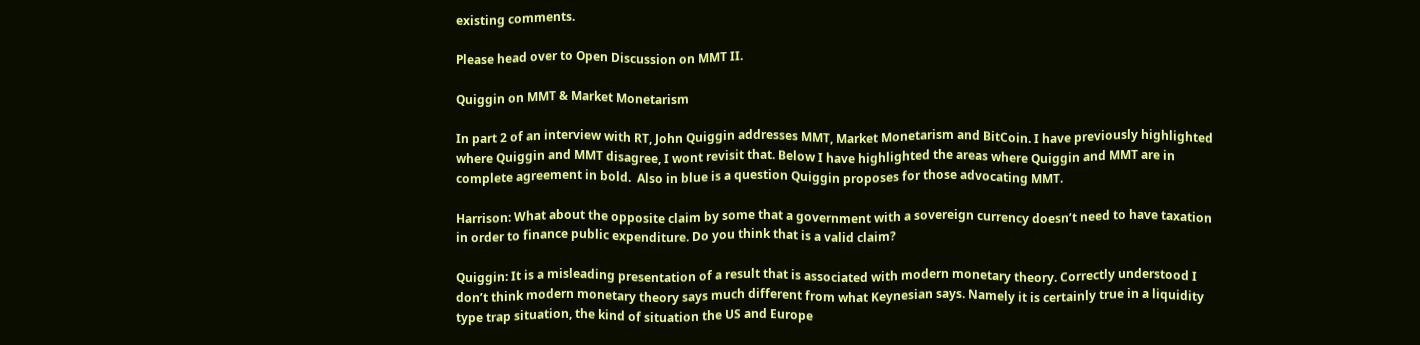existing comments.

Please head over to Open Discussion on MMT II.

Quiggin on MMT & Market Monetarism

In part 2 of an interview with RT, John Quiggin addresses MMT, Market Monetarism and BitCoin. I have previously highlighted where Quiggin and MMT disagree, I wont revisit that. Below I have highlighted the areas where Quiggin and MMT are in complete agreement in bold.  Also in blue is a question Quiggin proposes for those advocating MMT.

Harrison: What about the opposite claim by some that a government with a sovereign currency doesn’t need to have taxation in order to finance public expenditure. Do you think that is a valid claim?

Quiggin: It is a misleading presentation of a result that is associated with modern monetary theory. Correctly understood I don’t think modern monetary theory says much different from what Keynesian says. Namely it is certainly true in a liquidity type trap situation, the kind of situation the US and Europe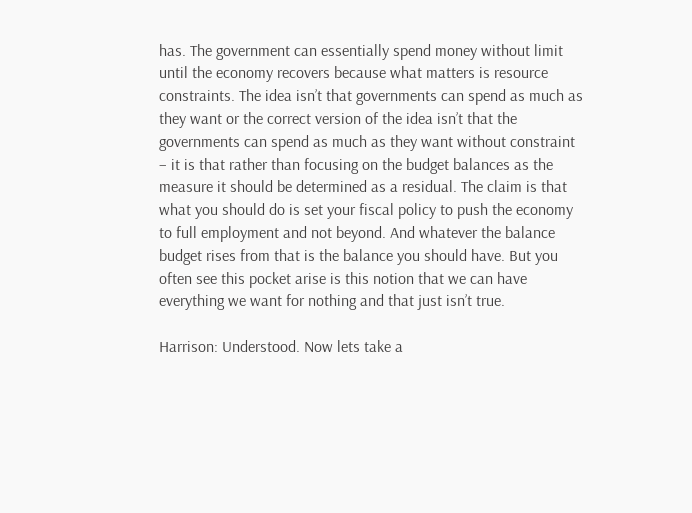has. The government can essentially spend money without limit until the economy recovers because what matters is resource constraints. The idea isn’t that governments can spend as much as they want or the correct version of the idea isn’t that the governments can spend as much as they want without constraint – it is that rather than focusing on the budget balances as the measure it should be determined as a residual. The claim is that what you should do is set your fiscal policy to push the economy to full employment and not beyond. And whatever the balance budget rises from that is the balance you should have. But you often see this pocket arise is this notion that we can have everything we want for nothing and that just isn’t true.

Harrison: Understood. Now lets take a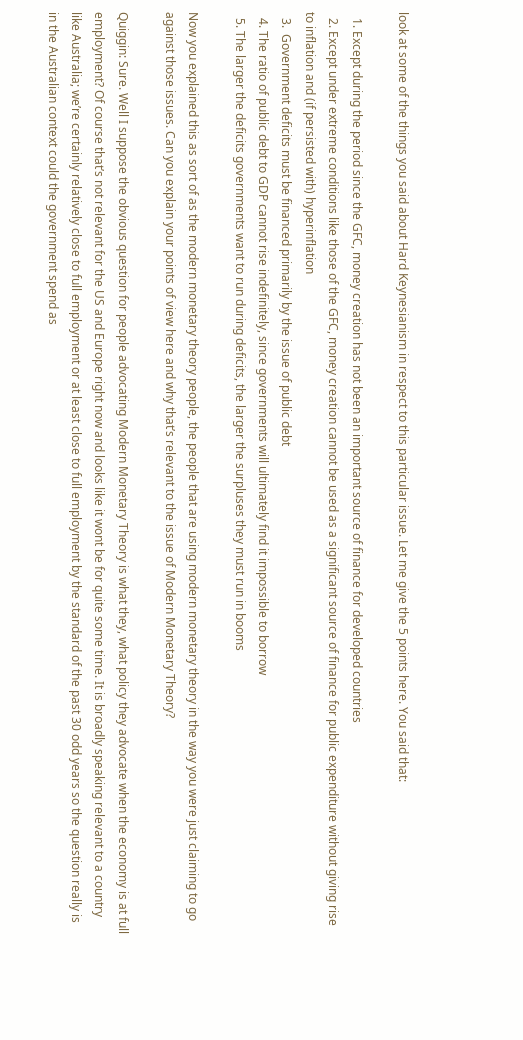look at some of the things you said about Hard Keynesianism in respect to this particular issue. Let me give the 5 points here. You said that:

  1. Except during the period since the GFC, money creation has not been an important source of finance for developed countries
  2. Except under extreme conditions like those of the GFC, money creation cannot be used as a significant source of finance for public expenditure without giving rise to inflation and (if persisted with) hyperinflation
  3.  Government deficits must be financed primarily by the issue of public debt
  4. The ratio of public debt to GDP cannot rise indefinitely, since governments will ultimately find it impossible to borrow
  5. The larger the deficits governments want to run during deficits, the larger the surpluses they must run in booms

Now you explained this as sort of as the modern monetary theory people, the people that are using modern monetary theory in the way you were just claiming to go against those issues. Can you explain your points of view here and why that’s relevant to the issue of Modern Monetary Theory?

Quiggin: Sure. Well I suppose the obvious question for people advocating Modern Monetary Theory is what they, what policy they advocate when the economy is at full employment? Of course that’s not relevant for the US and Europe right now and looks like it wont be for quite some time. It is broadly speaking relevant to a country like Australia; we’re certainly relatively close to full employment or at least close to full employment by the standard of the past 30 odd years so the question really is in the Australian context could the government spend as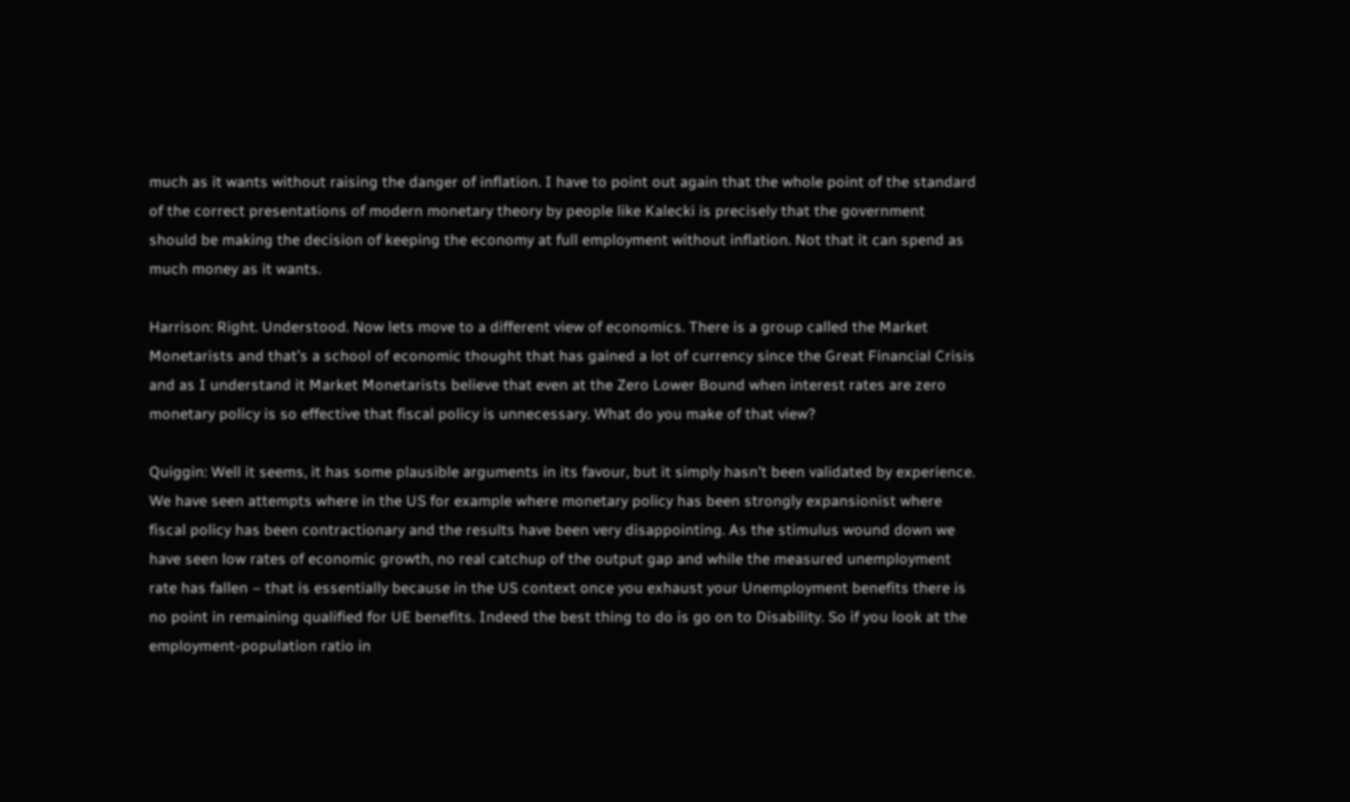much as it wants without raising the danger of inflation. I have to point out again that the whole point of the standard of the correct presentations of modern monetary theory by people like Kalecki is precisely that the government should be making the decision of keeping the economy at full employment without inflation. Not that it can spend as much money as it wants.

Harrison: Right. Understood. Now lets move to a different view of economics. There is a group called the Market Monetarists and that’s a school of economic thought that has gained a lot of currency since the Great Financial Crisis and as I understand it Market Monetarists believe that even at the Zero Lower Bound when interest rates are zero monetary policy is so effective that fiscal policy is unnecessary. What do you make of that view?

Quiggin: Well it seems, it has some plausible arguments in its favour, but it simply hasn’t been validated by experience. We have seen attempts where in the US for example where monetary policy has been strongly expansionist where fiscal policy has been contractionary and the results have been very disappointing. As the stimulus wound down we have seen low rates of economic growth, no real catchup of the output gap and while the measured unemployment rate has fallen – that is essentially because in the US context once you exhaust your Unemployment benefits there is no point in remaining qualified for UE benefits. Indeed the best thing to do is go on to Disability. So if you look at the employment-population ratio in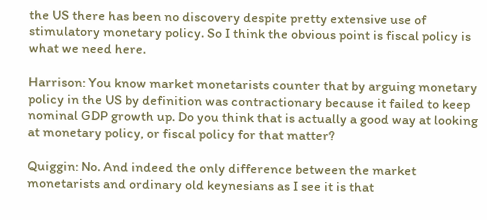the US there has been no discovery despite pretty extensive use of stimulatory monetary policy. So I think the obvious point is fiscal policy is what we need here.

Harrison: You know market monetarists counter that by arguing monetary policy in the US by definition was contractionary because it failed to keep nominal GDP growth up. Do you think that is actually a good way at looking at monetary policy, or fiscal policy for that matter?

Quiggin: No. And indeed the only difference between the market monetarists and ordinary old keynesians as I see it is that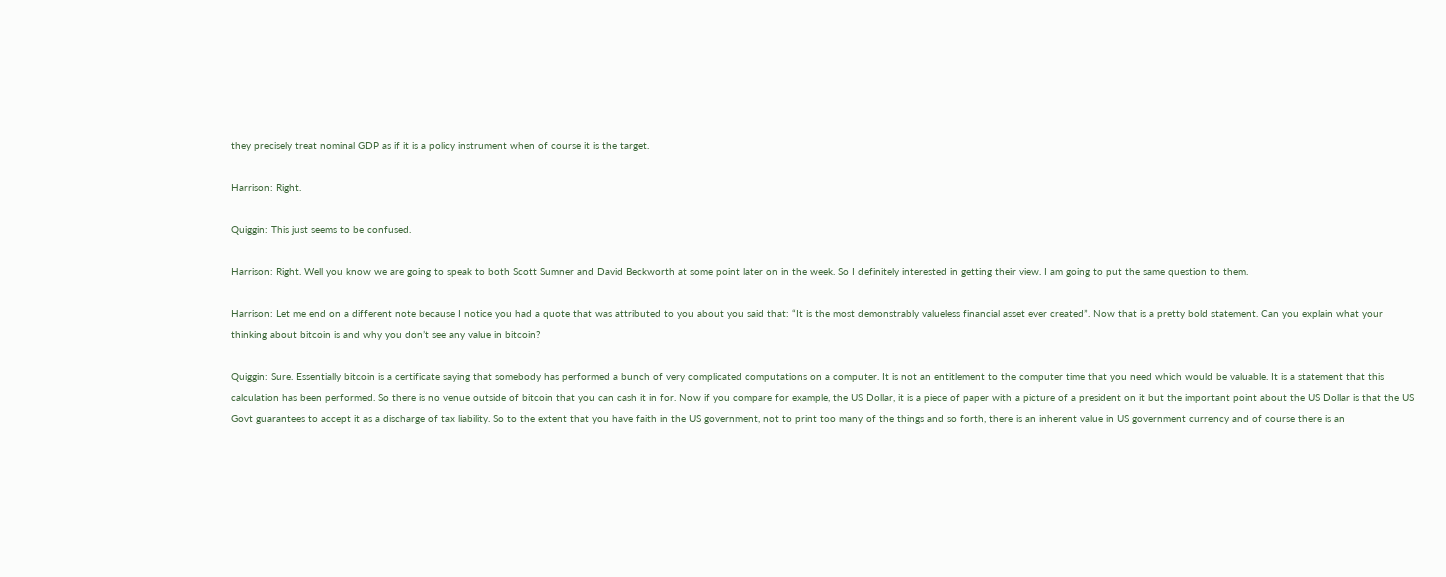they precisely treat nominal GDP as if it is a policy instrument when of course it is the target.

Harrison: Right.

Quiggin: This just seems to be confused.

Harrison: Right. Well you know we are going to speak to both Scott Sumner and David Beckworth at some point later on in the week. So I definitely interested in getting their view. I am going to put the same question to them.

Harrison: Let me end on a different note because I notice you had a quote that was attributed to you about you said that: “It is the most demonstrably valueless financial asset ever created”. Now that is a pretty bold statement. Can you explain what your thinking about bitcoin is and why you don’t see any value in bitcoin?

Quiggin: Sure. Essentially bitcoin is a certificate saying that somebody has performed a bunch of very complicated computations on a computer. It is not an entitlement to the computer time that you need which would be valuable. It is a statement that this calculation has been performed. So there is no venue outside of bitcoin that you can cash it in for. Now if you compare for example, the US Dollar, it is a piece of paper with a picture of a president on it but the important point about the US Dollar is that the US Govt guarantees to accept it as a discharge of tax liability. So to the extent that you have faith in the US government, not to print too many of the things and so forth, there is an inherent value in US government currency and of course there is an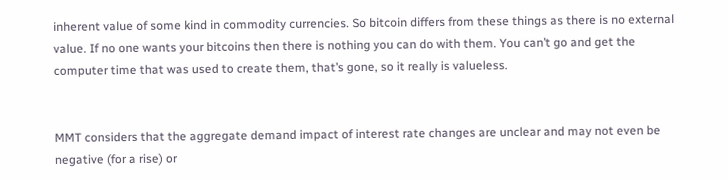inherent value of some kind in commodity currencies. So bitcoin differs from these things as there is no external value. If no one wants your bitcoins then there is nothing you can do with them. You can’t go and get the computer time that was used to create them, that’s gone, so it really is valueless.


MMT considers that the aggregate demand impact of interest rate changes are unclear and may not even be negative (for a rise) or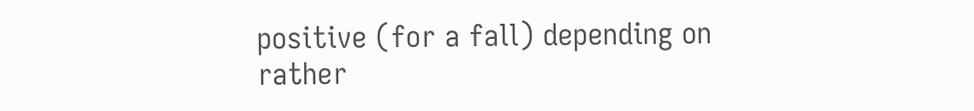positive (for a fall) depending on rather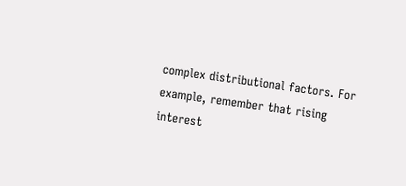complex distributional factors. For example, remember that rising interest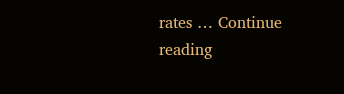rates … Continue reading